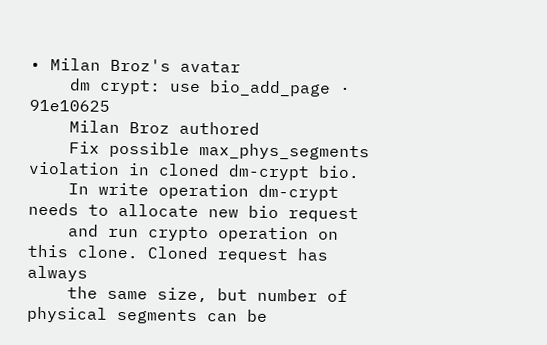• Milan Broz's avatar
    dm crypt: use bio_add_page · 91e10625
    Milan Broz authored
    Fix possible max_phys_segments violation in cloned dm-crypt bio.
    In write operation dm-crypt needs to allocate new bio request
    and run crypto operation on this clone. Cloned request has always
    the same size, but number of physical segments can be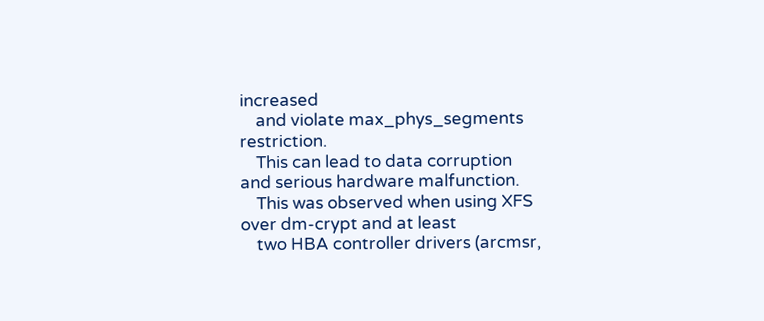increased
    and violate max_phys_segments restriction.
    This can lead to data corruption and serious hardware malfunction.
    This was observed when using XFS over dm-crypt and at least
    two HBA controller drivers (arcmsr,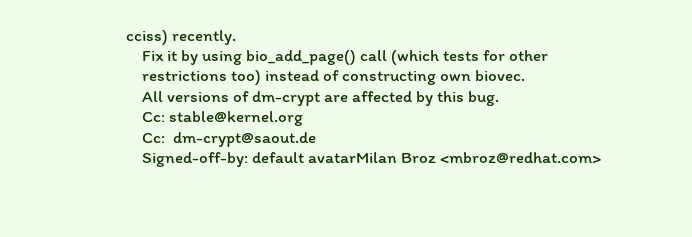cciss) recently.
    Fix it by using bio_add_page() call (which tests for other
    restrictions too) instead of constructing own biovec.
    All versions of dm-crypt are affected by this bug.
    Cc: stable@kernel.org
    Cc:  dm-crypt@saout.de
    Signed-off-by: default avatarMilan Broz <mbroz@redhat.com>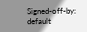Signed-off-by: default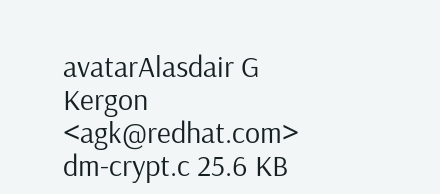avatarAlasdair G Kergon <agk@redhat.com>
dm-crypt.c 25.6 KB